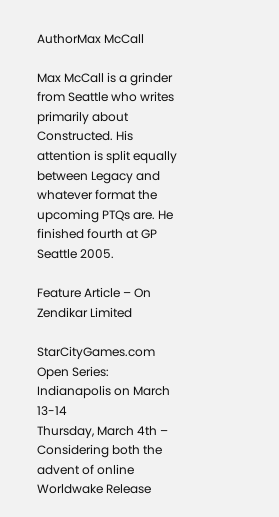AuthorMax McCall

Max McCall is a grinder from Seattle who writes primarily about Constructed. His attention is split equally between Legacy and whatever format the upcoming PTQs are. He finished fourth at GP Seattle 2005.

Feature Article – On Zendikar Limited

StarCityGames.com Open Series: Indianapolis on March 13-14
Thursday, March 4th – Considering both the advent of online Worldwake Release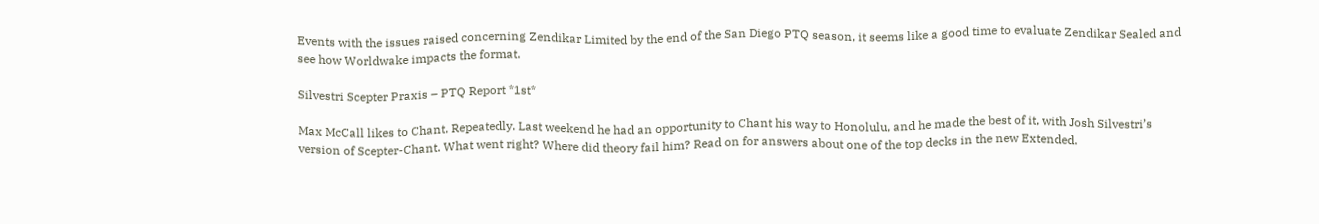Events with the issues raised concerning Zendikar Limited by the end of the San Diego PTQ season, it seems like a good time to evaluate Zendikar Sealed and see how Worldwake impacts the format.

Silvestri Scepter Praxis – PTQ Report *1st*

Max McCall likes to Chant. Repeatedly. Last weekend he had an opportunity to Chant his way to Honolulu, and he made the best of it, with Josh Silvestri’s version of Scepter-Chant. What went right? Where did theory fail him? Read on for answers about one of the top decks in the new Extended.